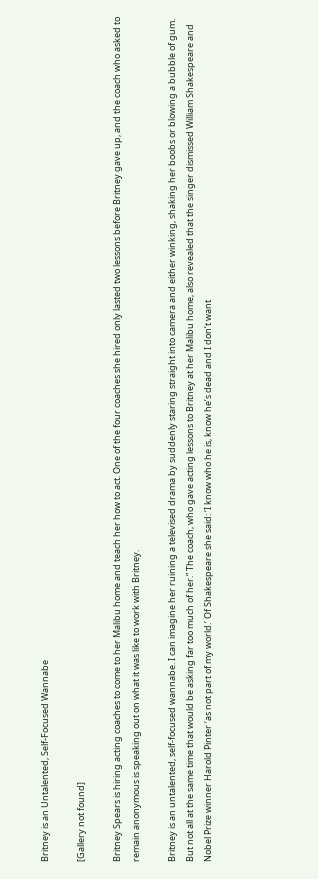Britney is an Untalented, Self-Focused Wannabe

[Gallery not found]

Britney Spears is hiring acting coaches to come to her Malibu home and teach her how to act. One of the four coaches she hired only lasted two lessons before Britney gave up, and the coach who asked to remain anonymous is speaking out on what it was like to work with Britney.

Britney is an untalented, self-focused wannabe. I can imagine her ruining a televised drama by suddenly staring straight into camera and either winking, shaking her boobs or blowing a bubble of gum. But not all at the same time that would be asking far too much of her.” The coach, who gave acting lessons to Britney at her Malibu home, also revealed that the singer dismissed William Shakespeare and Nobel Prize winner Harold Pinter ‘as not part of my world.’ Of Shakespeare she said: ‘I know who he is, know he’s dead and I don’t want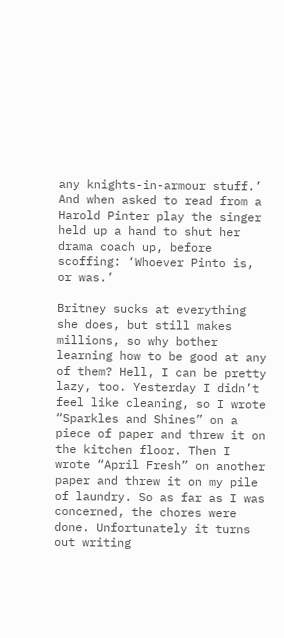any knights-in-armour stuff.’ And when asked to read from a Harold Pinter play the singer held up a hand to shut her drama coach up, before scoffing: ‘Whoever Pinto is, or was.’

Britney sucks at everything she does, but still makes millions, so why bother learning how to be good at any of them? Hell, I can be pretty lazy, too. Yesterday I didn’t feel like cleaning, so I wrote “Sparkles and Shines” on a piece of paper and threw it on the kitchen floor. Then I wrote “April Fresh” on another paper and threw it on my pile of laundry. So as far as I was concerned, the chores were done. Unfortunately it turns out writing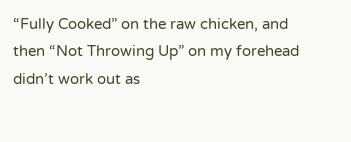“Fully Cooked” on the raw chicken, and then “Not Throwing Up” on my forehead didn’t work out as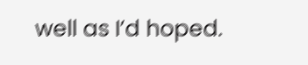well as I’d hoped.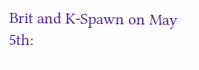Brit and K-Spawn on May 5th: